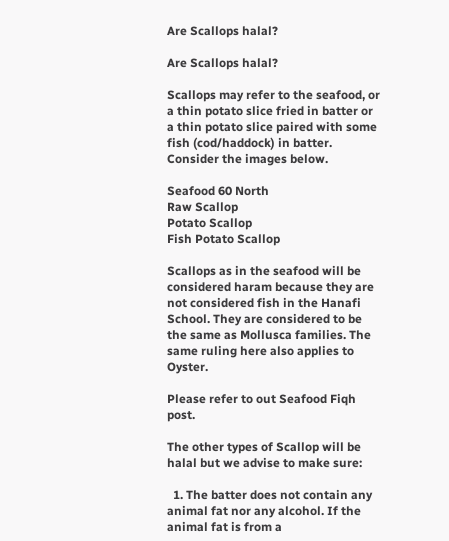Are Scallops halal?

Are Scallops halal?

Scallops may refer to the seafood, or a thin potato slice fried in batter or a thin potato slice paired with some fish (cod/haddock) in batter. Consider the images below.

Seafood 60 North
Raw Scallop
Potato Scallop
Fish Potato Scallop

Scallops as in the seafood will be considered haram because they are not considered fish in the Hanafi School. They are considered to be the same as Mollusca families. The same ruling here also applies to Oyster.

Please refer to out Seafood Fiqh post.

The other types of Scallop will be halal but we advise to make sure:

  1. The batter does not contain any animal fat nor any alcohol. If the animal fat is from a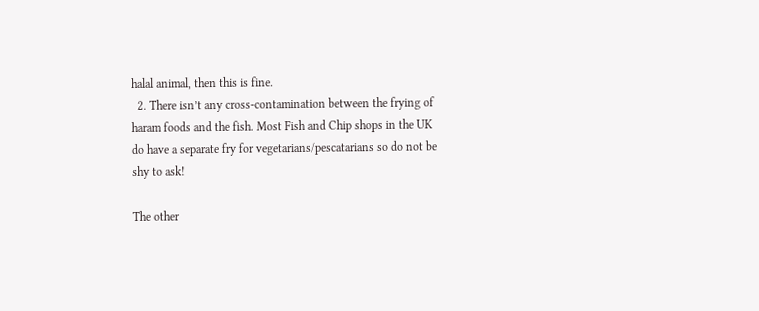halal animal, then this is fine.
  2. There isn’t any cross-contamination between the frying of haram foods and the fish. Most Fish and Chip shops in the UK do have a separate fry for vegetarians/pescatarians so do not be shy to ask!

The other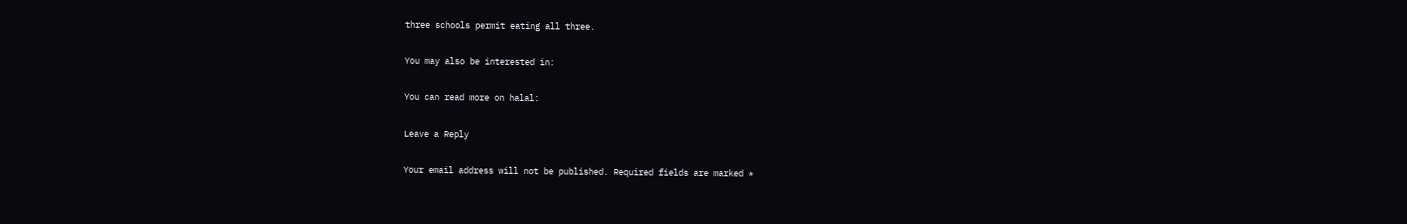three schools permit eating all three.

You may also be interested in:

You can read more on halal:

Leave a Reply

Your email address will not be published. Required fields are marked *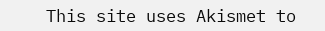This site uses Akismet to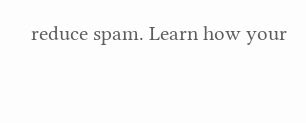reduce spam. Learn how your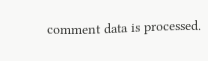comment data is processed.